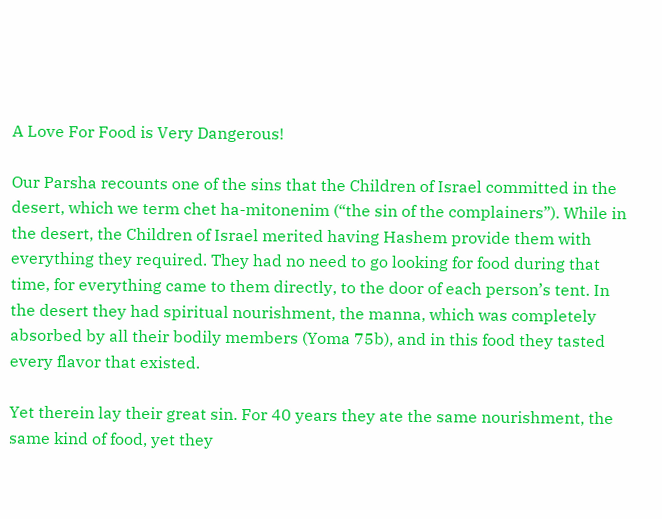A Love For Food is Very Dangerous!

Our Parsha recounts one of the sins that the Children of Israel committed in the desert, which we term chet ha-mitonenim (“the sin of the complainers”). While in the desert, the Children of Israel merited having Hashem provide them with everything they required. They had no need to go looking for food during that time, for everything came to them directly, to the door of each person’s tent. In the desert they had spiritual nourishment, the manna, which was completely absorbed by all their bodily members (Yoma 75b), and in this food they tasted every flavor that existed.

Yet therein lay their great sin. For 40 years they ate the same nourishment, the same kind of food, yet they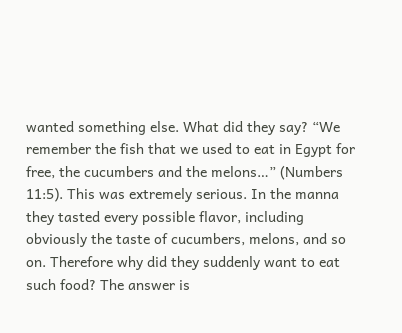wanted something else. What did they say? “We remember the fish that we used to eat in Egypt for free, the cucumbers and the melons…” (Numbers 11:5). This was extremely serious. In the manna they tasted every possible flavor, including obviously the taste of cucumbers, melons, and so on. Therefore why did they suddenly want to eat such food? The answer is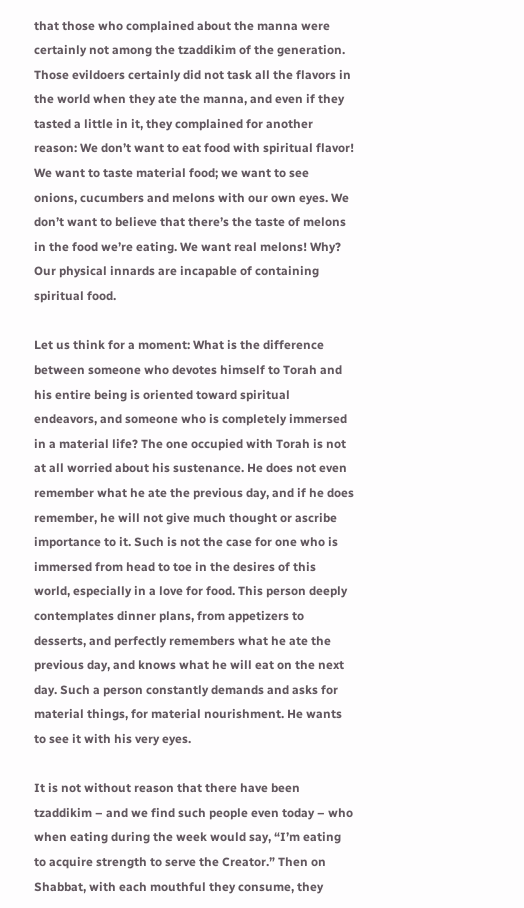that those who complained about the manna were certainly not among the tzaddikim of the generation. Those evildoers certainly did not task all the flavors in the world when they ate the manna, and even if they tasted a little in it, they complained for another reason: We don’t want to eat food with spiritual flavor! We want to taste material food; we want to see onions, cucumbers and melons with our own eyes. We don’t want to believe that there’s the taste of melons in the food we’re eating. We want real melons! Why? Our physical innards are incapable of containing spiritual food.

Let us think for a moment: What is the difference between someone who devotes himself to Torah and his entire being is oriented toward spiritual endeavors, and someone who is completely immersed in a material life? The one occupied with Torah is not at all worried about his sustenance. He does not even remember what he ate the previous day, and if he does remember, he will not give much thought or ascribe importance to it. Such is not the case for one who is immersed from head to toe in the desires of this world, especially in a love for food. This person deeply contemplates dinner plans, from appetizers to desserts, and perfectly remembers what he ate the previous day, and knows what he will eat on the next day. Such a person constantly demands and asks for material things, for material nourishment. He wants to see it with his very eyes.

It is not without reason that there have been tzaddikim – and we find such people even today – who when eating during the week would say, “I’m eating to acquire strength to serve the Creator.” Then on Shabbat, with each mouthful they consume, they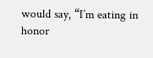would say, “I’m eating in honor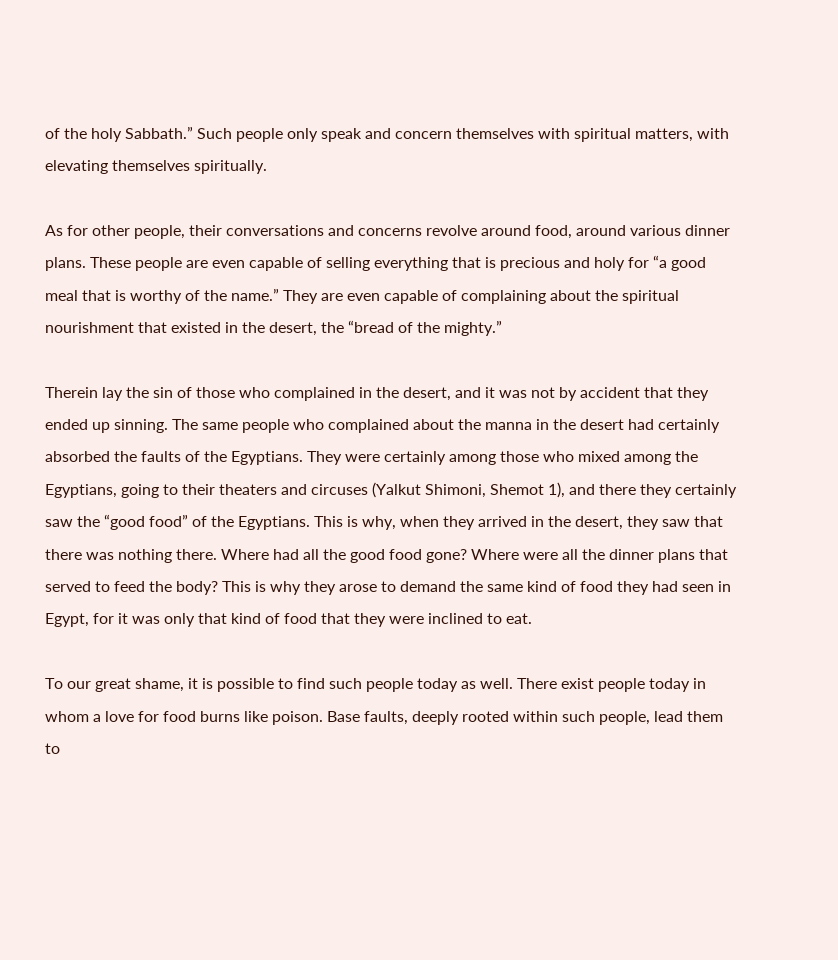of the holy Sabbath.” Such people only speak and concern themselves with spiritual matters, with elevating themselves spiritually.

As for other people, their conversations and concerns revolve around food, around various dinner plans. These people are even capable of selling everything that is precious and holy for “a good meal that is worthy of the name.” They are even capable of complaining about the spiritual nourishment that existed in the desert, the “bread of the mighty.”

Therein lay the sin of those who complained in the desert, and it was not by accident that they ended up sinning. The same people who complained about the manna in the desert had certainly absorbed the faults of the Egyptians. They were certainly among those who mixed among the Egyptians, going to their theaters and circuses (Yalkut Shimoni, Shemot 1), and there they certainly saw the “good food” of the Egyptians. This is why, when they arrived in the desert, they saw that there was nothing there. Where had all the good food gone? Where were all the dinner plans that served to feed the body? This is why they arose to demand the same kind of food they had seen in Egypt, for it was only that kind of food that they were inclined to eat.

To our great shame, it is possible to find such people today as well. There exist people today in whom a love for food burns like poison. Base faults, deeply rooted within such people, lead them to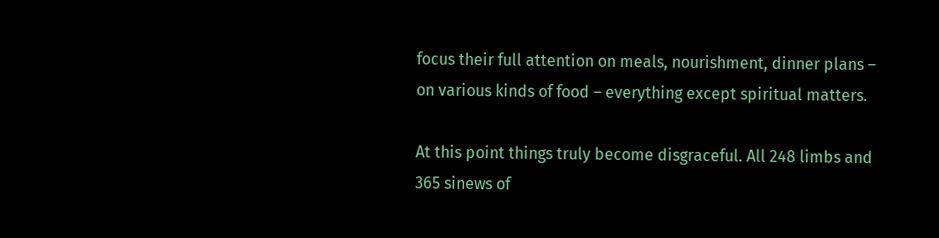focus their full attention on meals, nourishment, dinner plans – on various kinds of food – everything except spiritual matters.

At this point things truly become disgraceful. All 248 limbs and 365 sinews of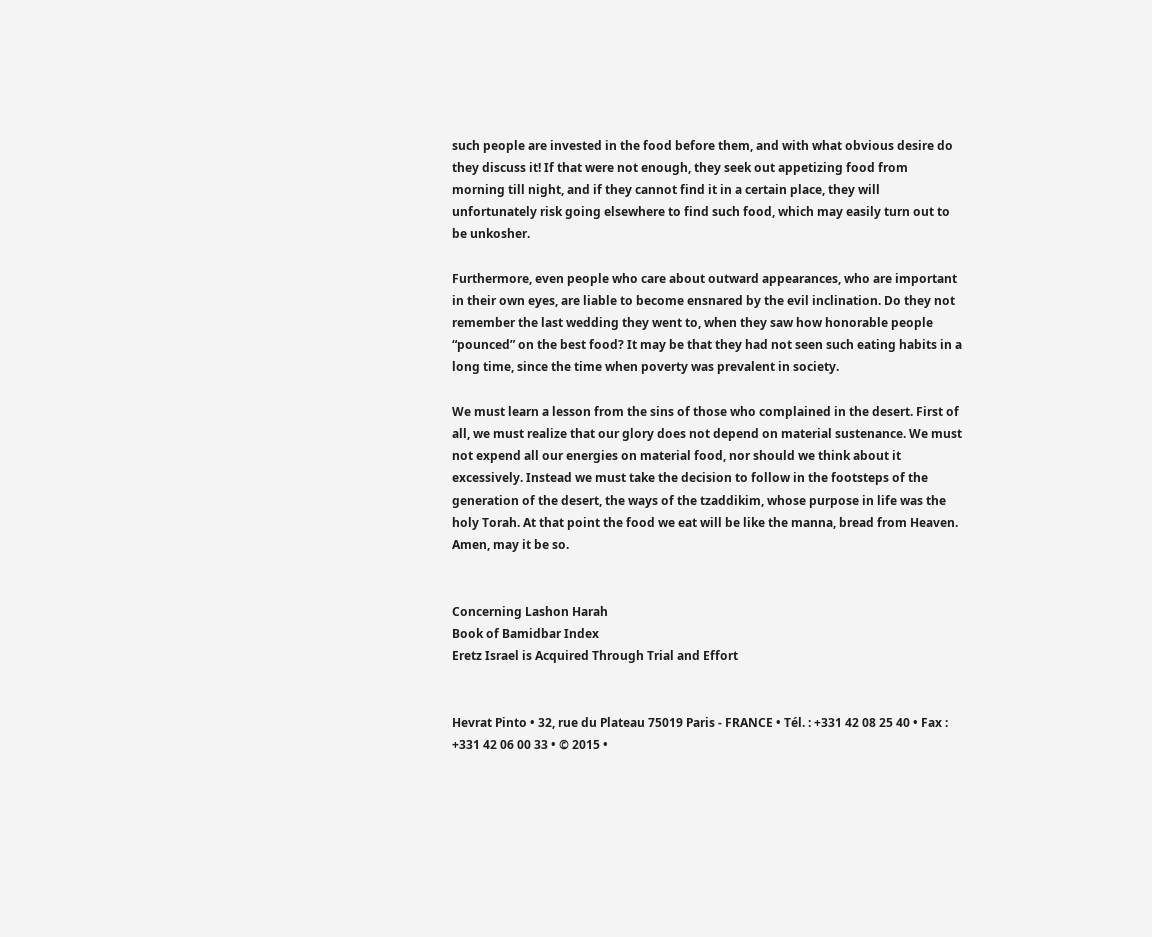such people are invested in the food before them, and with what obvious desire do they discuss it! If that were not enough, they seek out appetizing food from morning till night, and if they cannot find it in a certain place, they will unfortunately risk going elsewhere to find such food, which may easily turn out to be unkosher.

Furthermore, even people who care about outward appearances, who are important in their own eyes, are liable to become ensnared by the evil inclination. Do they not remember the last wedding they went to, when they saw how honorable people “pounced” on the best food? It may be that they had not seen such eating habits in a long time, since the time when poverty was prevalent in society.

We must learn a lesson from the sins of those who complained in the desert. First of all, we must realize that our glory does not depend on material sustenance. We must not expend all our energies on material food, nor should we think about it excessively. Instead we must take the decision to follow in the footsteps of the generation of the desert, the ways of the tzaddikim, whose purpose in life was the holy Torah. At that point the food we eat will be like the manna, bread from Heaven. Amen, may it be so.


Concerning Lashon Harah
Book of Bamidbar Index
Eretz Israel is Acquired Through Trial and Effort


Hevrat Pinto • 32, rue du Plateau 75019 Paris - FRANCE • Tél. : +331 42 08 25 40 • Fax : +331 42 06 00 33 • © 2015 •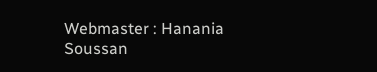Webmaster : Hanania Soussan